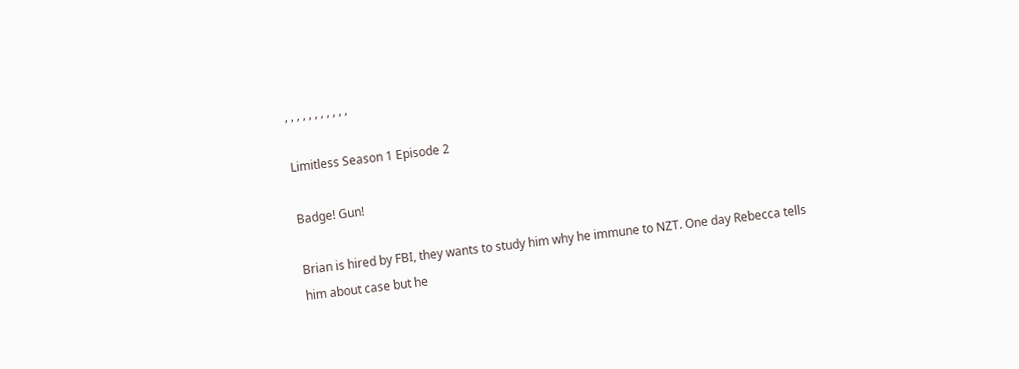, , , , , , , , , , ,

Limitless Season 1 Episode 2

Badge! Gun!

Brian is hired by FBI, they wants to study him why he immune to NZT. One day Rebecca tells him about case but he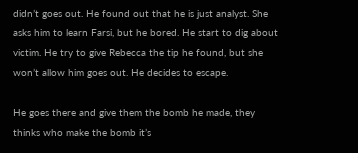didn’t goes out. He found out that he is just analyst. She asks him to learn Farsi, but he bored. He start to dig about victim. He try to give Rebecca the tip he found, but she won’t allow him goes out. He decides to escape.

He goes there and give them the bomb he made, they thinks who make the bomb it’s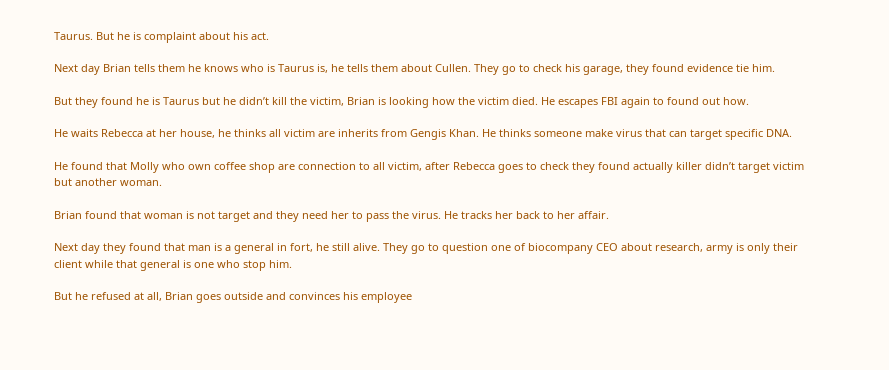Taurus. But he is complaint about his act.

Next day Brian tells them he knows who is Taurus is, he tells them about Cullen. They go to check his garage, they found evidence tie him.

But they found he is Taurus but he didn’t kill the victim, Brian is looking how the victim died. He escapes FBI again to found out how.

He waits Rebecca at her house, he thinks all victim are inherits from Gengis Khan. He thinks someone make virus that can target specific DNA.

He found that Molly who own coffee shop are connection to all victim, after Rebecca goes to check they found actually killer didn’t target victim but another woman.

Brian found that woman is not target and they need her to pass the virus. He tracks her back to her affair.

Next day they found that man is a general in fort, he still alive. They go to question one of biocompany CEO about research, army is only their client while that general is one who stop him.

But he refused at all, Brian goes outside and convinces his employee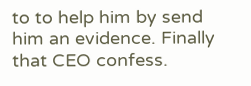to to help him by send him an evidence. Finally that CEO confess.